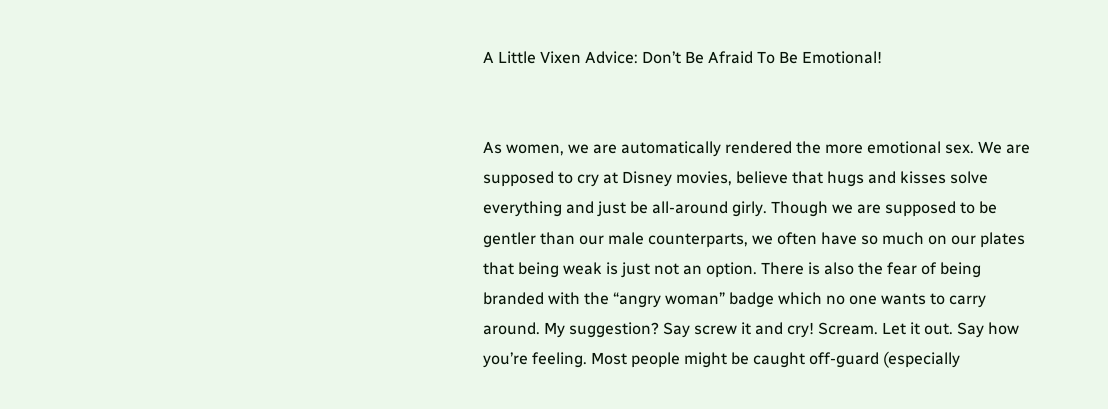A Little Vixen Advice: Don’t Be Afraid To Be Emotional!


As women, we are automatically rendered the more emotional sex. We are supposed to cry at Disney movies, believe that hugs and kisses solve everything and just be all-around girly. Though we are supposed to be gentler than our male counterparts, we often have so much on our plates that being weak is just not an option. There is also the fear of being branded with the “angry woman” badge which no one wants to carry around. My suggestion? Say screw it and cry! Scream. Let it out. Say how you’re feeling. Most people might be caught off-guard (especially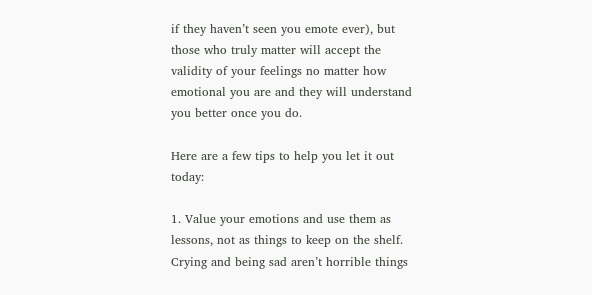if they haven’t seen you emote ever), but those who truly matter will accept the validity of your feelings no matter how emotional you are and they will understand you better once you do.

Here are a few tips to help you let it out today:

1. Value your emotions and use them as lessons, not as things to keep on the shelf.
Crying and being sad aren’t horrible things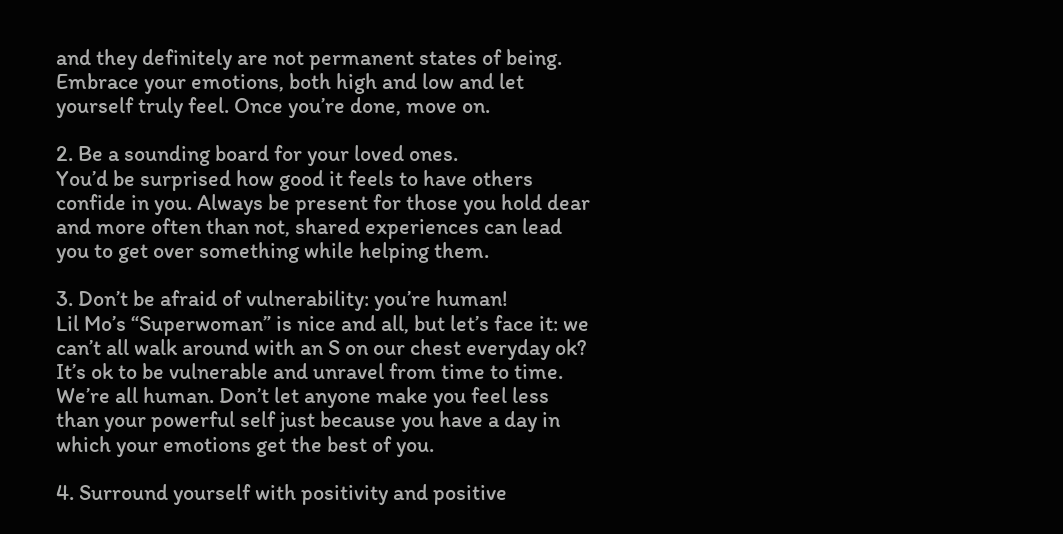and they definitely are not permanent states of being. Embrace your emotions, both high and low and let yourself truly feel. Once you’re done, move on.

2. Be a sounding board for your loved ones.
You’d be surprised how good it feels to have others confide in you. Always be present for those you hold dear and more often than not, shared experiences can lead you to get over something while helping them.

3. Don’t be afraid of vulnerability: you’re human!
Lil Mo’s “Superwoman” is nice and all, but let’s face it: we can’t all walk around with an S on our chest everyday ok? It’s ok to be vulnerable and unravel from time to time. We’re all human. Don’t let anyone make you feel less than your powerful self just because you have a day in which your emotions get the best of you.

4. Surround yourself with positivity and positive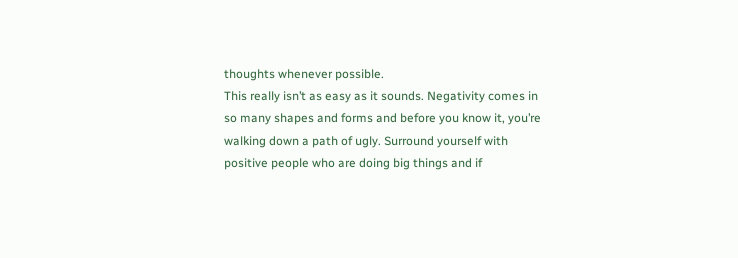thoughts whenever possible.
This really isn’t as easy as it sounds. Negativity comes in so many shapes and forms and before you know it, you’re walking down a path of ugly. Surround yourself with positive people who are doing big things and if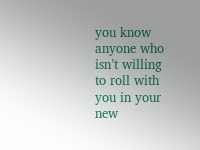you know anyone who isn’t willing to roll with you in your new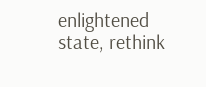enlightened state, rethink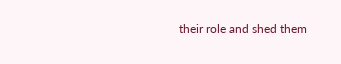their role and shed them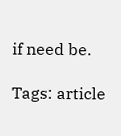if need be.

Tags: article